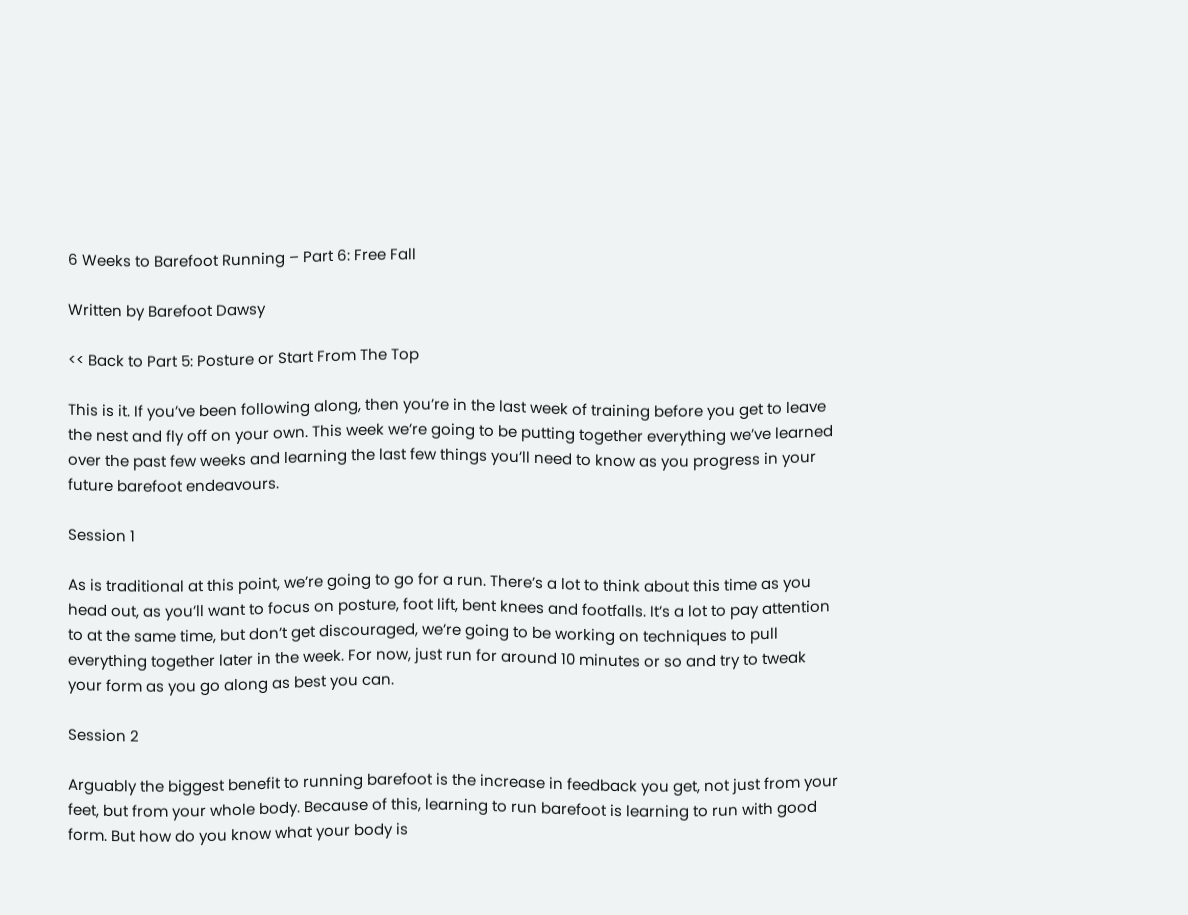6 Weeks to Barefoot Running – Part 6: Free Fall

Written by Barefoot Dawsy

<< Back to Part 5: Posture or Start From The Top

This is it. If you’ve been following along, then you’re in the last week of training before you get to leave the nest and fly off on your own. This week we’re going to be putting together everything we’ve learned over the past few weeks and learning the last few things you’ll need to know as you progress in your future barefoot endeavours.

Session 1

As is traditional at this point, we’re going to go for a run. There’s a lot to think about this time as you head out, as you’ll want to focus on posture, foot lift, bent knees and footfalls. It’s a lot to pay attention to at the same time, but don’t get discouraged, we’re going to be working on techniques to pull everything together later in the week. For now, just run for around 10 minutes or so and try to tweak your form as you go along as best you can.

Session 2

Arguably the biggest benefit to running barefoot is the increase in feedback you get, not just from your feet, but from your whole body. Because of this, learning to run barefoot is learning to run with good form. But how do you know what your body is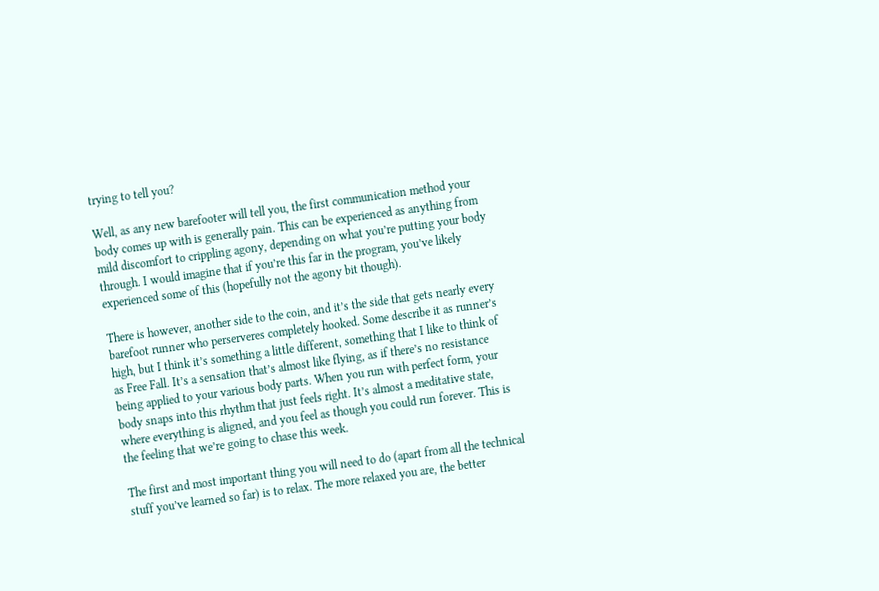trying to tell you?

Well, as any new barefooter will tell you, the first communication method your body comes up with is generally pain. This can be experienced as anything from mild discomfort to crippling agony, depending on what you’re putting your body through. I would imagine that if you’re this far in the program, you’ve likely experienced some of this (hopefully not the agony bit though).

There is however, another side to the coin, and it’s the side that gets nearly every barefoot runner who perserveres completely hooked. Some describe it as runner’s high, but I think it’s something a little different, something that I like to think of as Free Fall. It’s a sensation that’s almost like flying, as if there’s no resistance being applied to your various body parts. When you run with perfect form, your body snaps into this rhythm that just feels right. It’s almost a meditative state, where everything is aligned, and you feel as though you could run forever. This is the feeling that we’re going to chase this week.

The first and most important thing you will need to do (apart from all the technical stuff you’ve learned so far) is to relax. The more relaxed you are, the better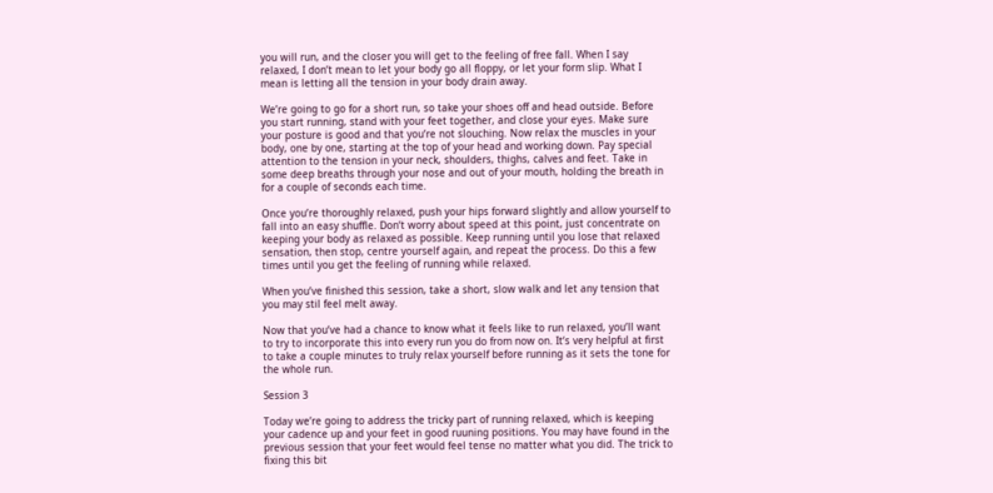you will run, and the closer you will get to the feeling of free fall. When I say relaxed, I don’t mean to let your body go all floppy, or let your form slip. What I mean is letting all the tension in your body drain away.

We’re going to go for a short run, so take your shoes off and head outside. Before you start running, stand with your feet together, and close your eyes. Make sure your posture is good and that you’re not slouching. Now relax the muscles in your body, one by one, starting at the top of your head and working down. Pay special attention to the tension in your neck, shoulders, thighs, calves and feet. Take in some deep breaths through your nose and out of your mouth, holding the breath in for a couple of seconds each time.

Once you’re thoroughly relaxed, push your hips forward slightly and allow yourself to fall into an easy shuffle. Don’t worry about speed at this point, just concentrate on keeping your body as relaxed as possible. Keep running until you lose that relaxed sensation, then stop, centre yourself again, and repeat the process. Do this a few times until you get the feeling of running while relaxed.

When you’ve finished this session, take a short, slow walk and let any tension that you may stil feel melt away.

Now that you’ve had a chance to know what it feels like to run relaxed, you’ll want to try to incorporate this into every run you do from now on. It’s very helpful at first to take a couple minutes to truly relax yourself before running as it sets the tone for the whole run.

Session 3

Today we’re going to address the tricky part of running relaxed, which is keeping your cadence up and your feet in good ruuning positions. You may have found in the previous session that your feet would feel tense no matter what you did. The trick to fixing this bit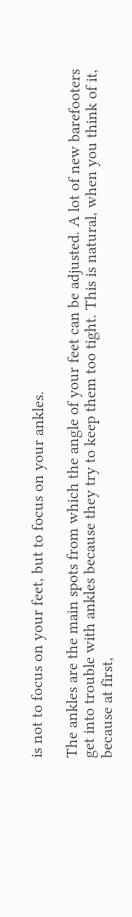is not to focus on your feet, but to focus on your ankles.

The ankles are the main spots from which the angle of your feet can be adjusted. A lot of new barefooters get into trouble with ankles because they try to keep them too tight. This is natural, when you think of it, because at first,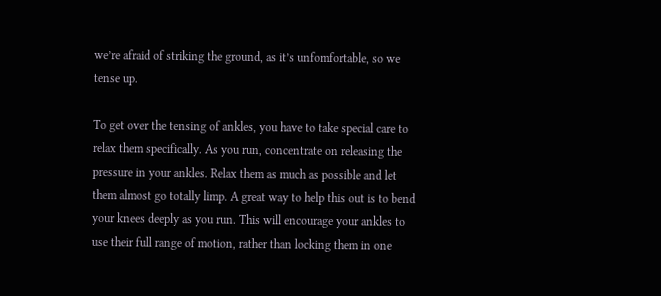we’re afraid of striking the ground, as it’s unfomfortable, so we tense up.

To get over the tensing of ankles, you have to take special care to relax them specifically. As you run, concentrate on releasing the pressure in your ankles. Relax them as much as possible and let them almost go totally limp. A great way to help this out is to bend your knees deeply as you run. This will encourage your ankles to use their full range of motion, rather than locking them in one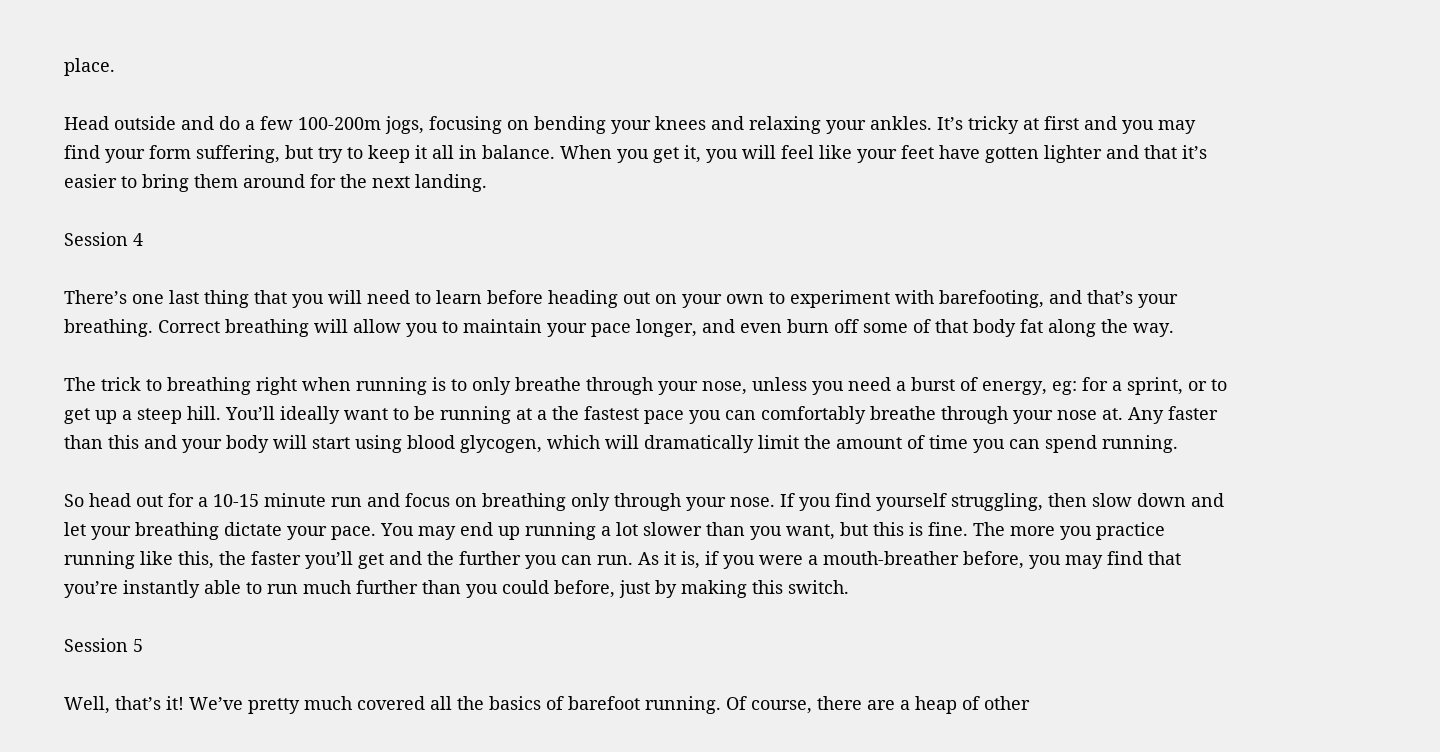place.

Head outside and do a few 100-200m jogs, focusing on bending your knees and relaxing your ankles. It’s tricky at first and you may find your form suffering, but try to keep it all in balance. When you get it, you will feel like your feet have gotten lighter and that it’s easier to bring them around for the next landing.

Session 4

There’s one last thing that you will need to learn before heading out on your own to experiment with barefooting, and that’s your breathing. Correct breathing will allow you to maintain your pace longer, and even burn off some of that body fat along the way.

The trick to breathing right when running is to only breathe through your nose, unless you need a burst of energy, eg: for a sprint, or to get up a steep hill. You’ll ideally want to be running at a the fastest pace you can comfortably breathe through your nose at. Any faster than this and your body will start using blood glycogen, which will dramatically limit the amount of time you can spend running.

So head out for a 10-15 minute run and focus on breathing only through your nose. If you find yourself struggling, then slow down and let your breathing dictate your pace. You may end up running a lot slower than you want, but this is fine. The more you practice running like this, the faster you’ll get and the further you can run. As it is, if you were a mouth-breather before, you may find that you’re instantly able to run much further than you could before, just by making this switch.

Session 5

Well, that’s it! We’ve pretty much covered all the basics of barefoot running. Of course, there are a heap of other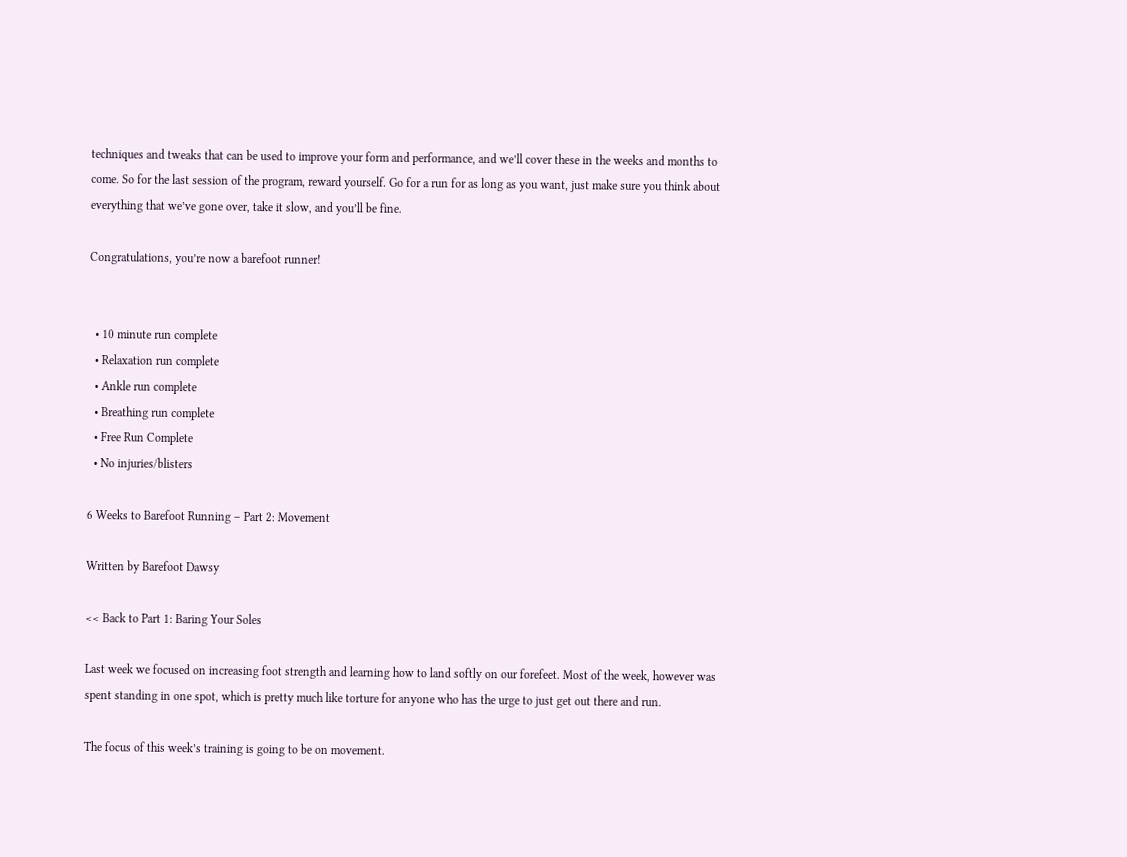techniques and tweaks that can be used to improve your form and performance, and we’ll cover these in the weeks and months to come. So for the last session of the program, reward yourself. Go for a run for as long as you want, just make sure you think about everything that we’ve gone over, take it slow, and you’ll be fine.

Congratulations, you’re now a barefoot runner!


  • 10 minute run complete
  • Relaxation run complete
  • Ankle run complete
  • Breathing run complete
  • Free Run Complete
  • No injuries/blisters

6 Weeks to Barefoot Running – Part 2: Movement

Written by Barefoot Dawsy

<< Back to Part 1: Baring Your Soles

Last week we focused on increasing foot strength and learning how to land softly on our forefeet. Most of the week, however was spent standing in one spot, which is pretty much like torture for anyone who has the urge to just get out there and run.

The focus of this week’s training is going to be on movement.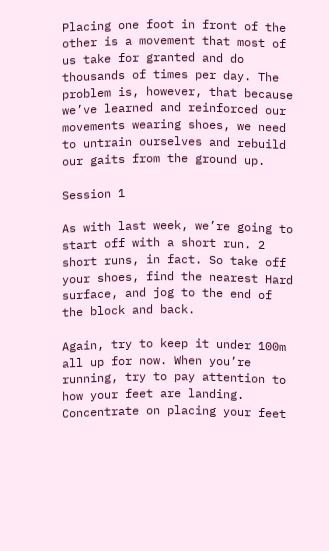Placing one foot in front of the other is a movement that most of us take for granted and do thousands of times per day. The problem is, however, that because we’ve learned and reinforced our movements wearing shoes, we need to untrain ourselves and rebuild our gaits from the ground up.

Session 1

As with last week, we’re going to start off with a short run. 2 short runs, in fact. So take off your shoes, find the nearest Hard surface, and jog to the end of the block and back.

Again, try to keep it under 100m all up for now. When you’re running, try to pay attention to how your feet are landing. Concentrate on placing your feet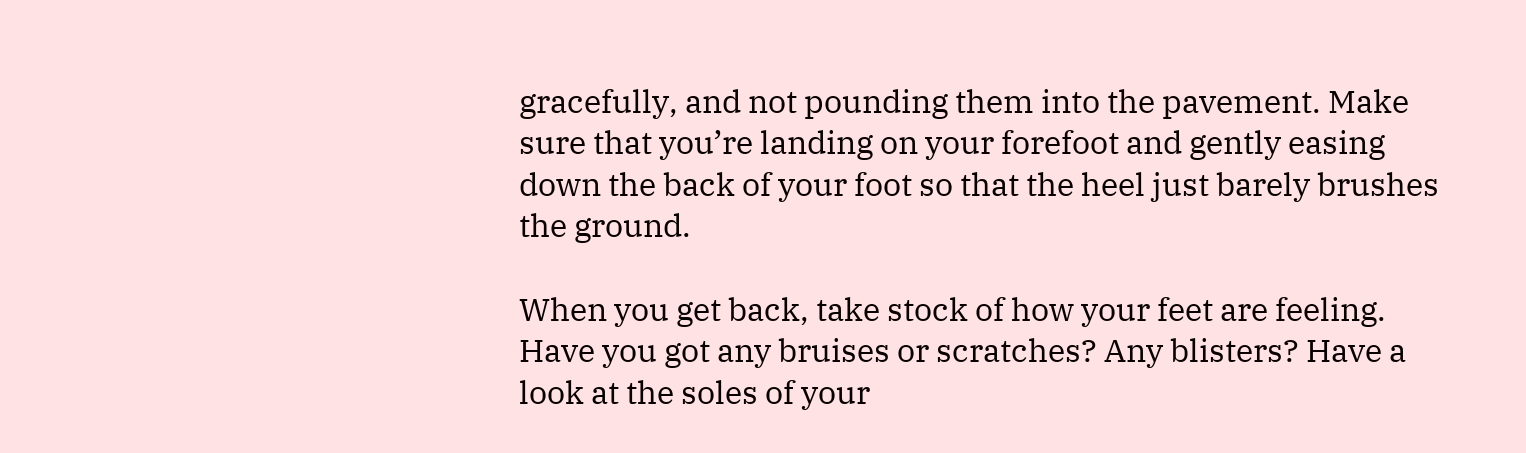gracefully, and not pounding them into the pavement. Make sure that you’re landing on your forefoot and gently easing down the back of your foot so that the heel just barely brushes the ground.

When you get back, take stock of how your feet are feeling. Have you got any bruises or scratches? Any blisters? Have a look at the soles of your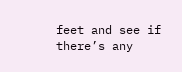feet and see if there’s any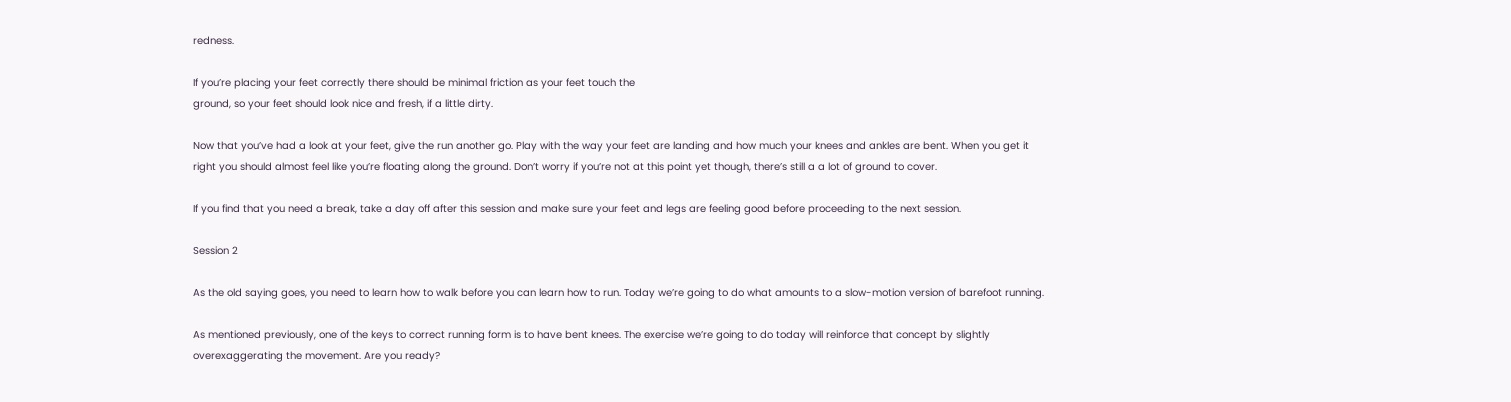redness.

If you’re placing your feet correctly there should be minimal friction as your feet touch the
ground, so your feet should look nice and fresh, if a little dirty.

Now that you’ve had a look at your feet, give the run another go. Play with the way your feet are landing and how much your knees and ankles are bent. When you get it right you should almost feel like you’re floating along the ground. Don’t worry if you’re not at this point yet though, there’s still a a lot of ground to cover.

If you find that you need a break, take a day off after this session and make sure your feet and legs are feeling good before proceeding to the next session.

Session 2

As the old saying goes, you need to learn how to walk before you can learn how to run. Today we’re going to do what amounts to a slow-motion version of barefoot running.

As mentioned previously, one of the keys to correct running form is to have bent knees. The exercise we’re going to do today will reinforce that concept by slightly overexaggerating the movement. Are you ready?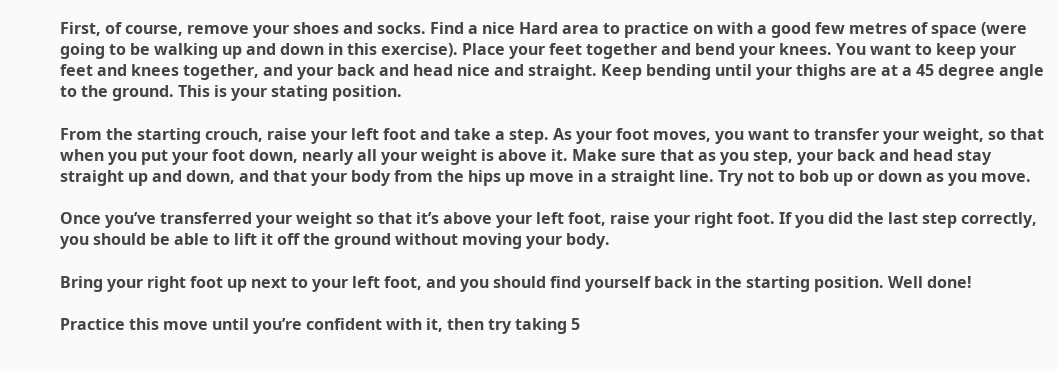First, of course, remove your shoes and socks. Find a nice Hard area to practice on with a good few metres of space (were going to be walking up and down in this exercise). Place your feet together and bend your knees. You want to keep your feet and knees together, and your back and head nice and straight. Keep bending until your thighs are at a 45 degree angle to the ground. This is your stating position.

From the starting crouch, raise your left foot and take a step. As your foot moves, you want to transfer your weight, so that when you put your foot down, nearly all your weight is above it. Make sure that as you step, your back and head stay straight up and down, and that your body from the hips up move in a straight line. Try not to bob up or down as you move.

Once you’ve transferred your weight so that it’s above your left foot, raise your right foot. If you did the last step correctly, you should be able to lift it off the ground without moving your body.

Bring your right foot up next to your left foot, and you should find yourself back in the starting position. Well done!

Practice this move until you’re confident with it, then try taking 5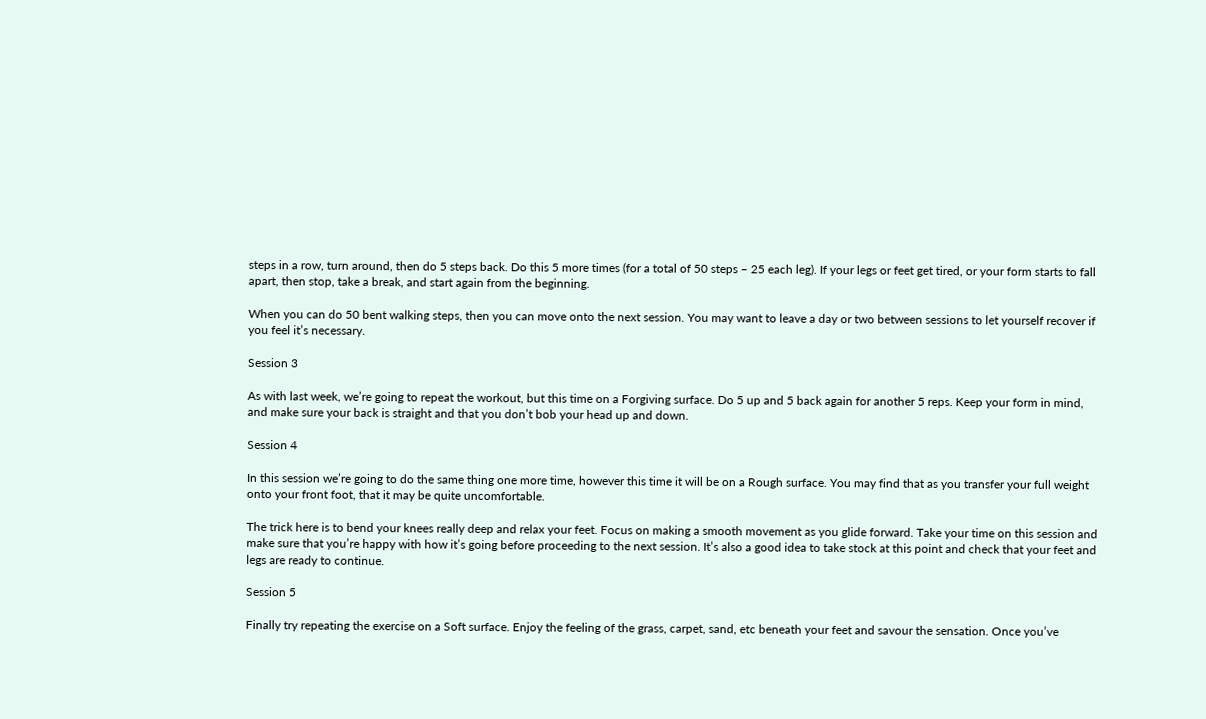steps in a row, turn around, then do 5 steps back. Do this 5 more times (for a total of 50 steps – 25 each leg). If your legs or feet get tired, or your form starts to fall apart, then stop, take a break, and start again from the beginning.

When you can do 50 bent walking steps, then you can move onto the next session. You may want to leave a day or two between sessions to let yourself recover if you feel it’s necessary.

Session 3

As with last week, we’re going to repeat the workout, but this time on a Forgiving surface. Do 5 up and 5 back again for another 5 reps. Keep your form in mind, and make sure your back is straight and that you don’t bob your head up and down.

Session 4

In this session we’re going to do the same thing one more time, however this time it will be on a Rough surface. You may find that as you transfer your full weight onto your front foot, that it may be quite uncomfortable.

The trick here is to bend your knees really deep and relax your feet. Focus on making a smooth movement as you glide forward. Take your time on this session and make sure that you’re happy with how it’s going before proceeding to the next session. It’s also a good idea to take stock at this point and check that your feet and legs are ready to continue.

Session 5

Finally try repeating the exercise on a Soft surface. Enjoy the feeling of the grass, carpet, sand, etc beneath your feet and savour the sensation. Once you’ve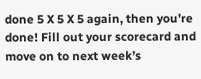done 5 X 5 X 5 again, then you’re done! Fill out your scorecard and move on to next week’s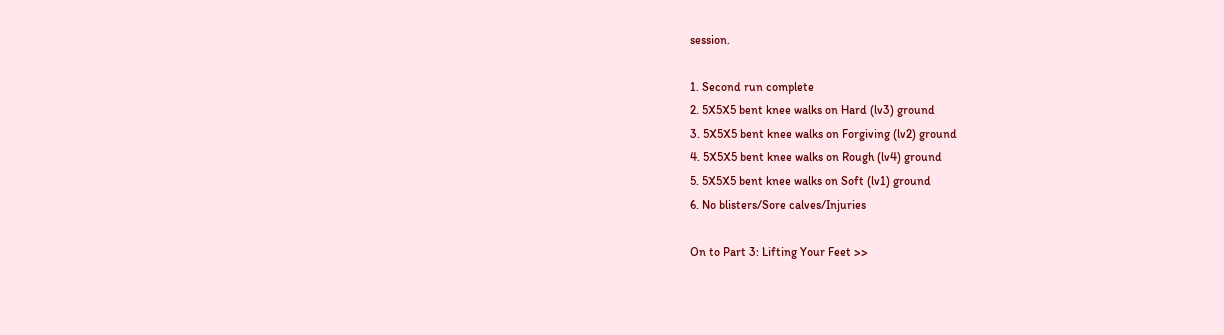session.

1. Second run complete
2. 5X5X5 bent knee walks on Hard (lv3) ground
3. 5X5X5 bent knee walks on Forgiving (lv2) ground
4. 5X5X5 bent knee walks on Rough (lv4) ground
5. 5X5X5 bent knee walks on Soft (lv1) ground
6. No blisters/Sore calves/Injuries

On to Part 3: Lifting Your Feet >>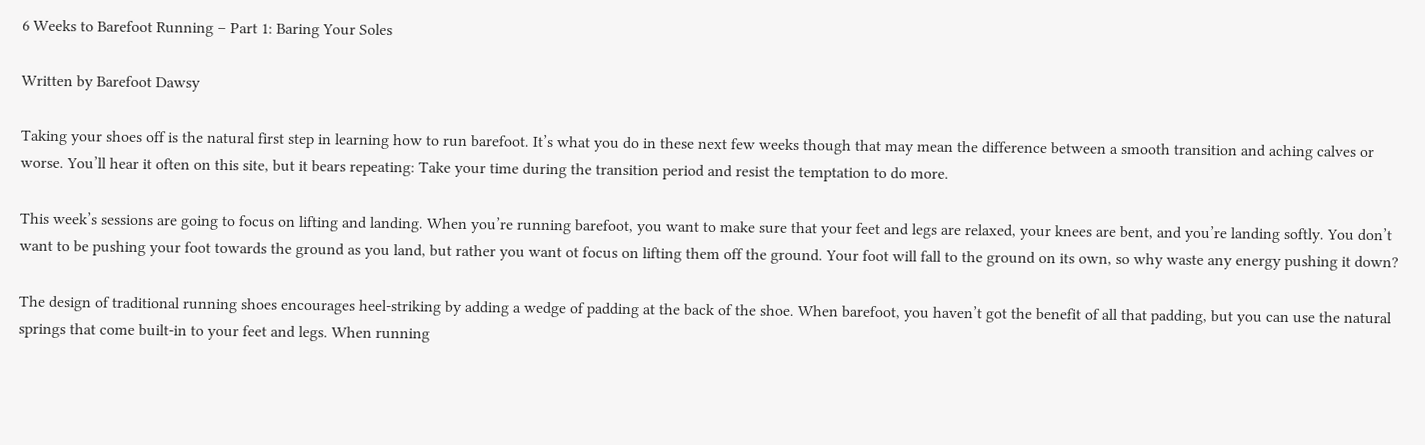6 Weeks to Barefoot Running – Part 1: Baring Your Soles

Written by Barefoot Dawsy

Taking your shoes off is the natural first step in learning how to run barefoot. It’s what you do in these next few weeks though that may mean the difference between a smooth transition and aching calves or worse. You’ll hear it often on this site, but it bears repeating: Take your time during the transition period and resist the temptation to do more.

This week’s sessions are going to focus on lifting and landing. When you’re running barefoot, you want to make sure that your feet and legs are relaxed, your knees are bent, and you’re landing softly. You don’t want to be pushing your foot towards the ground as you land, but rather you want ot focus on lifting them off the ground. Your foot will fall to the ground on its own, so why waste any energy pushing it down?

The design of traditional running shoes encourages heel-striking by adding a wedge of padding at the back of the shoe. When barefoot, you haven’t got the benefit of all that padding, but you can use the natural springs that come built-in to your feet and legs. When running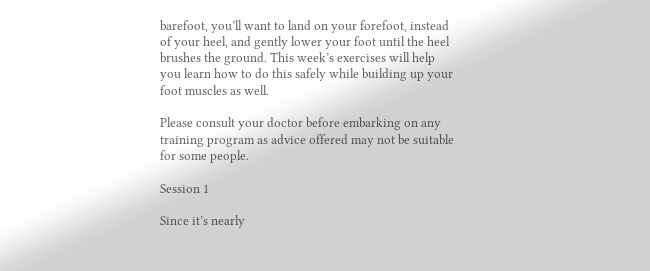barefoot, you’ll want to land on your forefoot, instead of your heel, and gently lower your foot until the heel brushes the ground. This week’s exercises will help you learn how to do this safely while building up your foot muscles as well.

Please consult your doctor before embarking on any training program as advice offered may not be suitable for some people.

Session 1

Since it’s nearly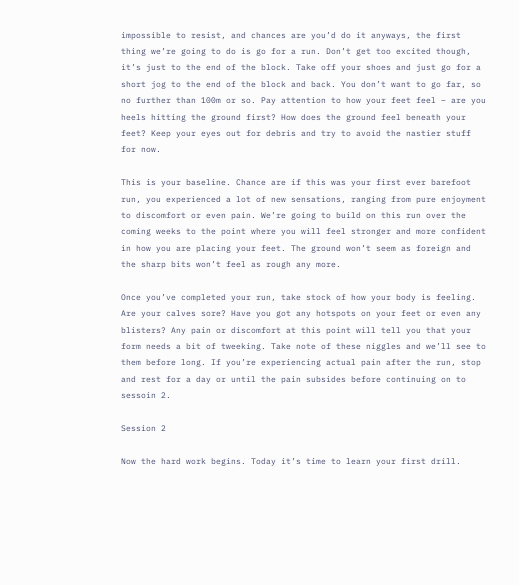impossible to resist, and chances are you’d do it anyways, the first thing we’re going to do is go for a run. Don’t get too excited though, it’s just to the end of the block. Take off your shoes and just go for a short jog to the end of the block and back. You don’t want to go far, so no further than 100m or so. Pay attention to how your feet feel – are you heels hitting the ground first? How does the ground feel beneath your feet? Keep your eyes out for debris and try to avoid the nastier stuff for now.

This is your baseline. Chance are if this was your first ever barefoot run, you experienced a lot of new sensations, ranging from pure enjoyment to discomfort or even pain. We’re going to build on this run over the coming weeks to the point where you will feel stronger and more confident in how you are placing your feet. The ground won’t seem as foreign and the sharp bits won’t feel as rough any more.

Once you’ve completed your run, take stock of how your body is feeling. Are your calves sore? Have you got any hotspots on your feet or even any blisters? Any pain or discomfort at this point will tell you that your form needs a bit of tweeking. Take note of these niggles and we’ll see to them before long. If you’re experiencing actual pain after the run, stop and rest for a day or until the pain subsides before continuing on to sessoin 2.

Session 2

Now the hard work begins. Today it’s time to learn your first drill.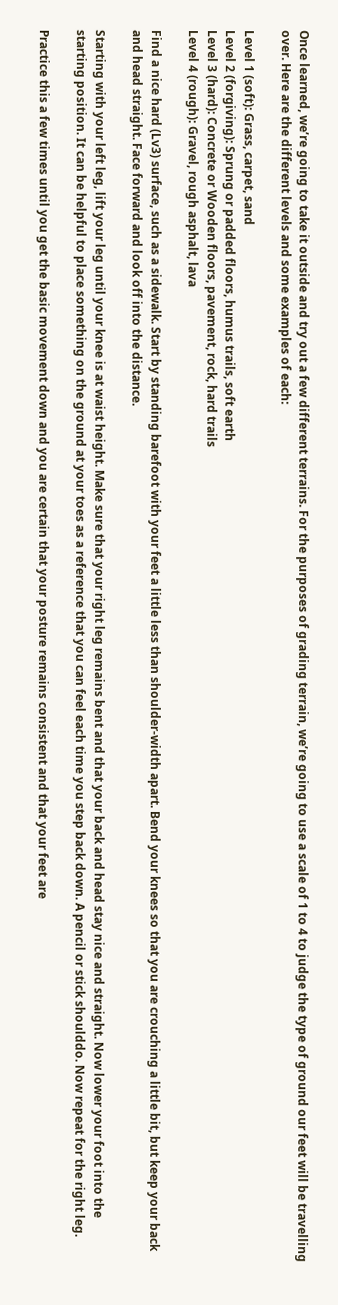Once learned, we’re going to take it outside and try out a few different terrains. For the purposes of grading terrain, we’re going to use a scale of 1 to 4 to judge the type of ground our feet will be travelling over. Here are the different levels and some examples of each:

Level 1 (soft): Grass, carpet, sand
Level 2 (forgiving): Sprung or padded floors, humus trails, soft earth
Level 3 (hard): Concrete or Wooden floors, pavement, rock, hard trails
Level 4 (rough): Gravel, rough asphalt, lava

Find a nice hard (Lv3) surface, such as a sidewalk. Start by standing barefoot with your feet a little less than shoulder-width apart. Bend your knees so that you are crouching a little bit, but keep your back and head straight. Face forward and look off into the distance.

Starting with your left leg, lift your leg until your knee is at waist height. Make sure that your right leg remains bent and that your back and head stay nice and straight. Now lower your foot into the starting position. It can be helpful to place something on the ground at your toes as a reference that you can feel each time you step back down. A pencil or stick shoulddo. Now repeat for the right leg.

Practice this a few times until you get the basic movement down and you are certain that your posture remains consistent and that your feet are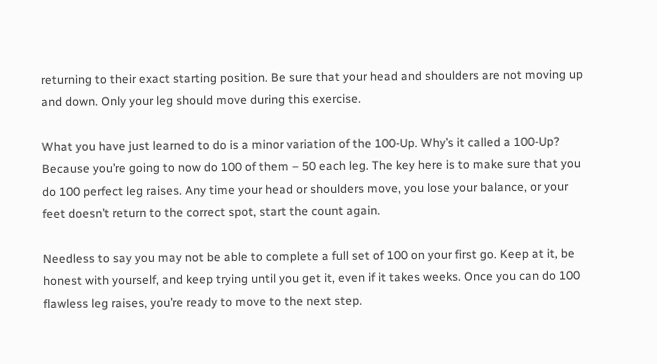returning to their exact starting position. Be sure that your head and shoulders are not moving up and down. Only your leg should move during this exercise.

What you have just learned to do is a minor variation of the 100-Up. Why’s it called a 100-Up? Because you’re going to now do 100 of them – 50 each leg. The key here is to make sure that you do 100 perfect leg raises. Any time your head or shoulders move, you lose your balance, or your feet doesn’t return to the correct spot, start the count again.

Needless to say you may not be able to complete a full set of 100 on your first go. Keep at it, be honest with yourself, and keep trying until you get it, even if it takes weeks. Once you can do 100 flawless leg raises, you’re ready to move to the next step.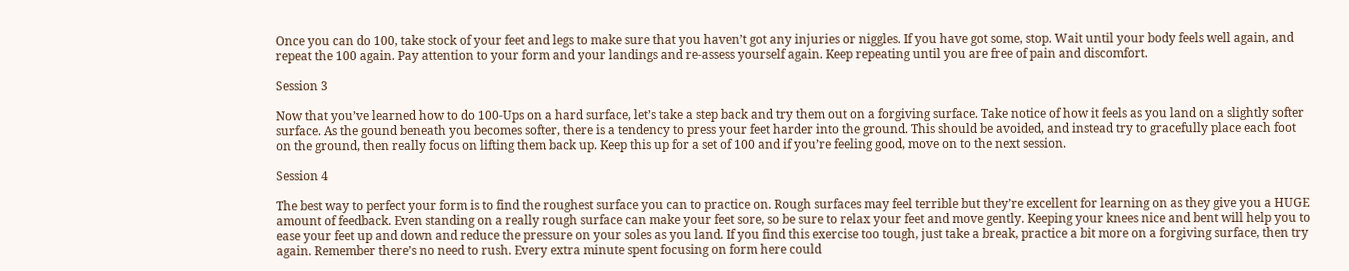Once you can do 100, take stock of your feet and legs to make sure that you haven’t got any injuries or niggles. If you have got some, stop. Wait until your body feels well again, and repeat the 100 again. Pay attention to your form and your landings and re-assess yourself again. Keep repeating until you are free of pain and discomfort.

Session 3

Now that you’ve learned how to do 100-Ups on a hard surface, let’s take a step back and try them out on a forgiving surface. Take notice of how it feels as you land on a slightly softer surface. As the gound beneath you becomes softer, there is a tendency to press your feet harder into the ground. This should be avoided, and instead try to gracefully place each foot on the ground, then really focus on lifting them back up. Keep this up for a set of 100 and if you’re feeling good, move on to the next session.

Session 4

The best way to perfect your form is to find the roughest surface you can to practice on. Rough surfaces may feel terrible but they’re excellent for learning on as they give you a HUGE amount of feedback. Even standing on a really rough surface can make your feet sore, so be sure to relax your feet and move gently. Keeping your knees nice and bent will help you to ease your feet up and down and reduce the pressure on your soles as you land. If you find this exercise too tough, just take a break, practice a bit more on a forgiving surface, then try again. Remember there’s no need to rush. Every extra minute spent focusing on form here could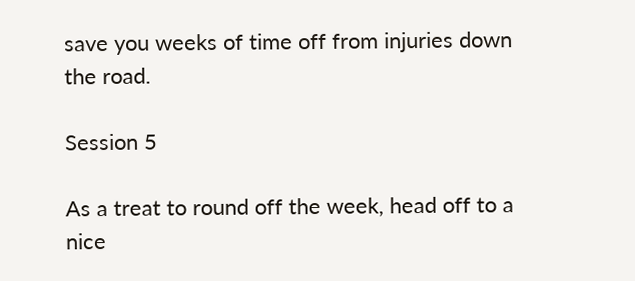save you weeks of time off from injuries down the road.

Session 5

As a treat to round off the week, head off to a nice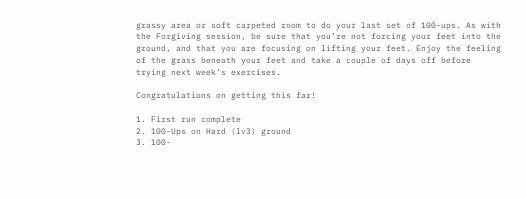grassy area or soft carpeted room to do your last set of 100-ups. As with the Forgiving session, be sure that you’re not forcing your feet into the ground, and that you are focusing on lifting your feet. Enjoy the feeling of the grass beneath your feet and take a couple of days off before trying next week’s exercises.

Congratulations on getting this far!

1. First run complete
2. 100-Ups on Hard (lv3) ground
3. 100-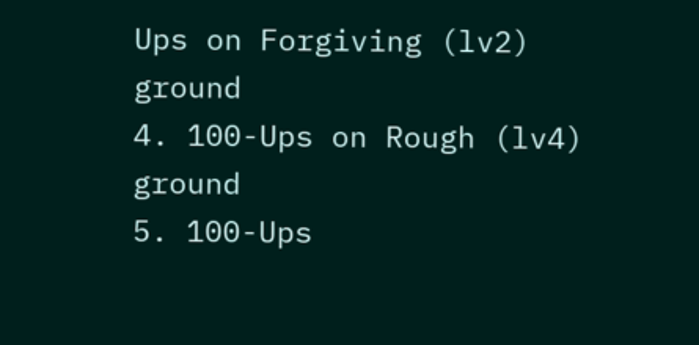Ups on Forgiving (lv2) ground
4. 100-Ups on Rough (lv4) ground
5. 100-Ups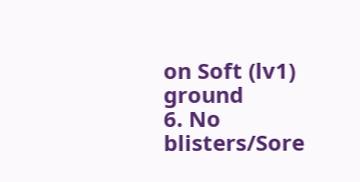on Soft (lv1) ground
6. No blisters/Sore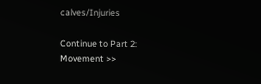calves/Injuries

Continue to Part 2: Movement >>